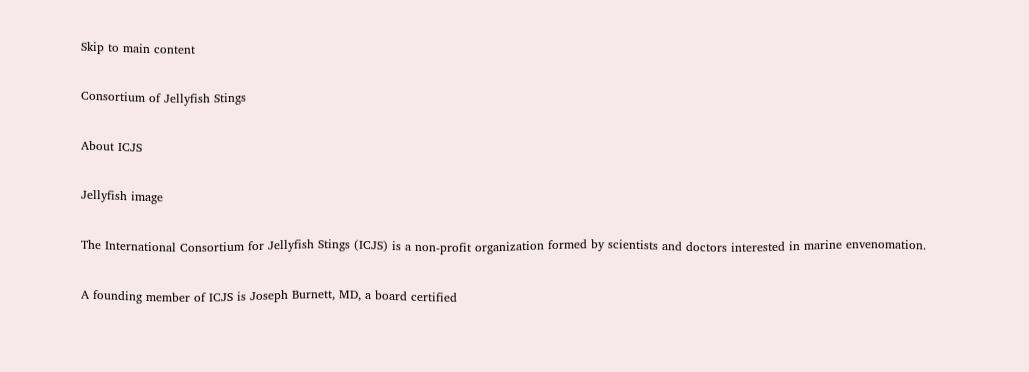Skip to main content

Consortium of Jellyfish Stings

About ICJS

Jellyfish image

The International Consortium for Jellyfish Stings (ICJS) is a non-profit organization formed by scientists and doctors interested in marine envenomation.

A founding member of ICJS is Joseph Burnett, MD, a board certified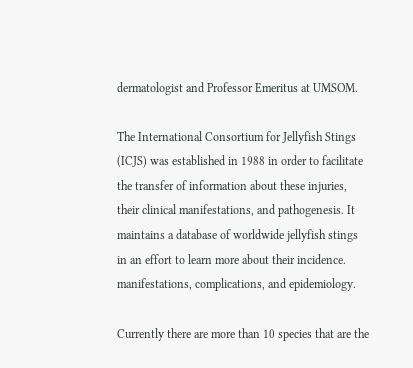dermatologist and Professor Emeritus at UMSOM.

The International Consortium for Jellyfish Stings (ICJS) was established in 1988 in order to facilitate the transfer of information about these injuries, their clinical manifestations, and pathogenesis. It maintains a database of worldwide jellyfish stings in an effort to learn more about their incidence. manifestations, complications, and epidemiology.

Currently there are more than 10 species that are the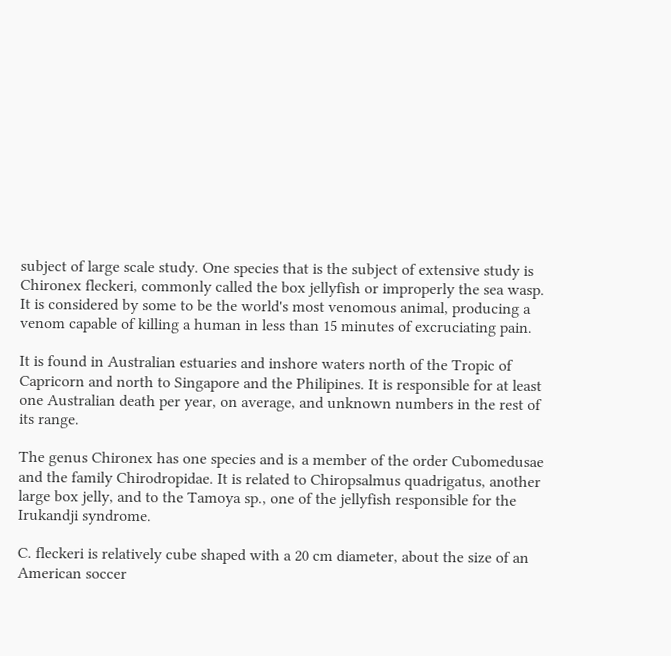subject of large scale study. One species that is the subject of extensive study is Chironex fleckeri, commonly called the box jellyfish or improperly the sea wasp. It is considered by some to be the world's most venomous animal, producing a venom capable of killing a human in less than 15 minutes of excruciating pain.

It is found in Australian estuaries and inshore waters north of the Tropic of Capricorn and north to Singapore and the Philipines. It is responsible for at least one Australian death per year, on average, and unknown numbers in the rest of its range.

The genus Chironex has one species and is a member of the order Cubomedusae and the family Chirodropidae. It is related to Chiropsalmus quadrigatus, another large box jelly, and to the Tamoya sp., one of the jellyfish responsible for the Irukandji syndrome.

C. fleckeri is relatively cube shaped with a 20 cm diameter, about the size of an American soccer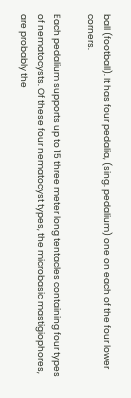ball (football). It has four pedalia, (sing. pedalium) one on each of the four lower corners.

Each pedalium supports up to 15 three meter long tentacles containing four types of nematocysts. Of these four nematocyst types, the microbasic mastigiophores, are probably the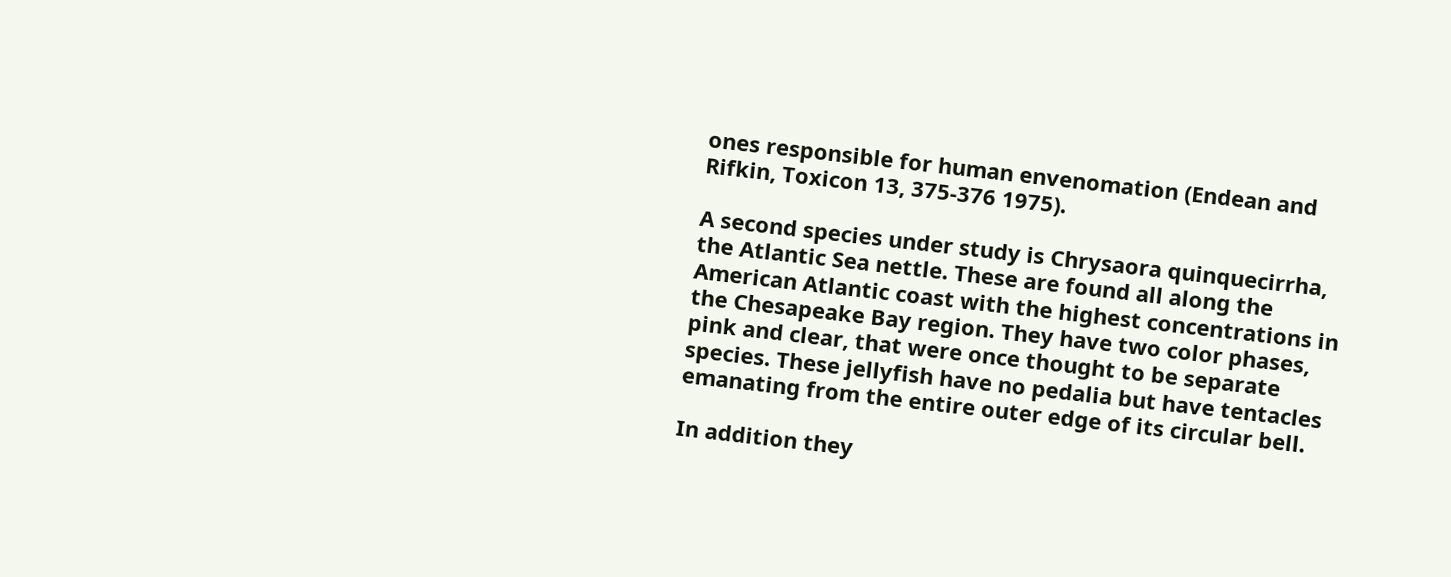ones responsible for human envenomation (Endean and Rifkin, Toxicon 13, 375-376 1975).

A second species under study is Chrysaora quinquecirrha, the Atlantic Sea nettle. These are found all along the American Atlantic coast with the highest concentrations in the Chesapeake Bay region. They have two color phases, pink and clear, that were once thought to be separate species. These jellyfish have no pedalia but have tentacles emanating from the entire outer edge of its circular bell.

In addition they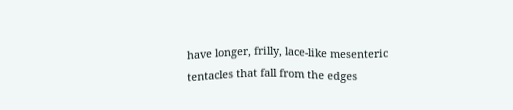have longer, frilly, lace-like mesenteric tentacles that fall from the edges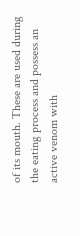of its mouth. These are used during the eating process and possess an active venom with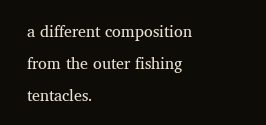a different composition from the outer fishing tentacles.